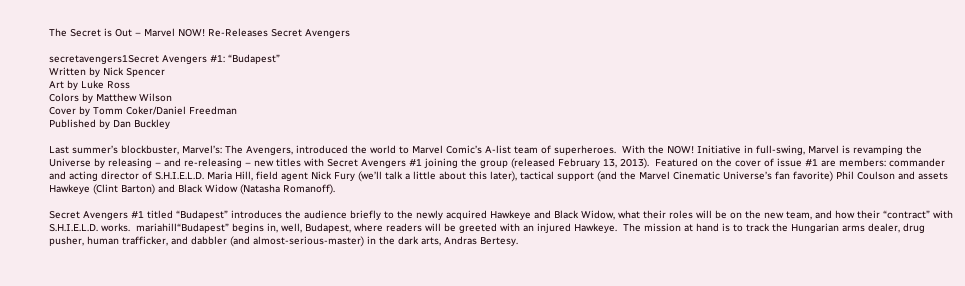The Secret is Out – Marvel NOW! Re-Releases Secret Avengers

secretavengers1Secret Avengers #1: “Budapest”
Written by Nick Spencer
Art by Luke Ross
Colors by Matthew Wilson
Cover by Tomm Coker/Daniel Freedman
Published by Dan Buckley

Last summer’s blockbuster, Marvel’s: The Avengers, introduced the world to Marvel Comic’s A-list team of superheroes.  With the NOW! Initiative in full-swing, Marvel is revamping the Universe by releasing – and re-releasing – new titles with Secret Avengers #1 joining the group (released February 13, 2013).  Featured on the cover of issue #1 are members: commander and acting director of S.H.I.E.L.D. Maria Hill, field agent Nick Fury (we’ll talk a little about this later), tactical support (and the Marvel Cinematic Universe’s fan favorite) Phil Coulson and assets Hawkeye (Clint Barton) and Black Widow (Natasha Romanoff).

Secret Avengers #1 titled “Budapest” introduces the audience briefly to the newly acquired Hawkeye and Black Widow, what their roles will be on the new team, and how their “contract” with S.H.I.E.L.D. works.  mariahill“Budapest” begins in, well, Budapest, where readers will be greeted with an injured Hawkeye.  The mission at hand is to track the Hungarian arms dealer, drug pusher, human trafficker, and dabbler (and almost-serious-master) in the dark arts, Andras Bertesy.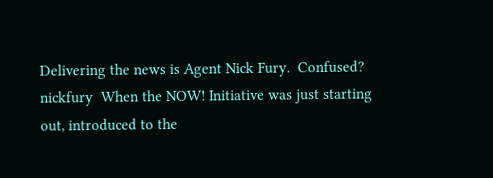Delivering the news is Agent Nick Fury.  Confused?  nickfury  When the NOW! Initiative was just starting out, introduced to the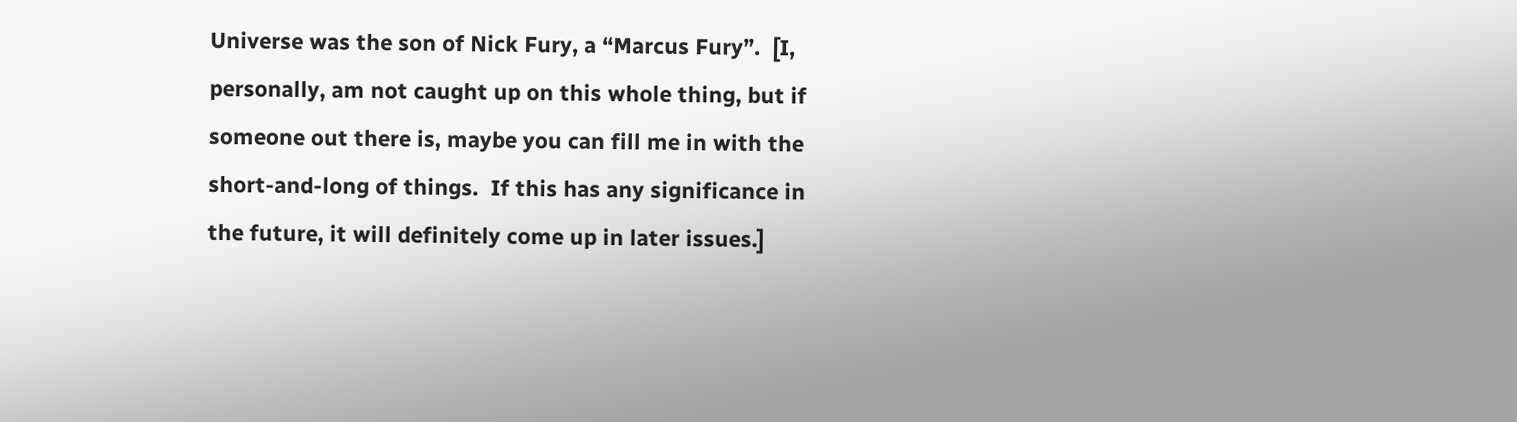Universe was the son of Nick Fury, a “Marcus Fury”.  [I, personally, am not caught up on this whole thing, but if someone out there is, maybe you can fill me in with the short-and-long of things.  If this has any significance in the future, it will definitely come up in later issues.]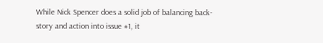While Nick Spencer does a solid job of balancing back-story and action into issue #1, it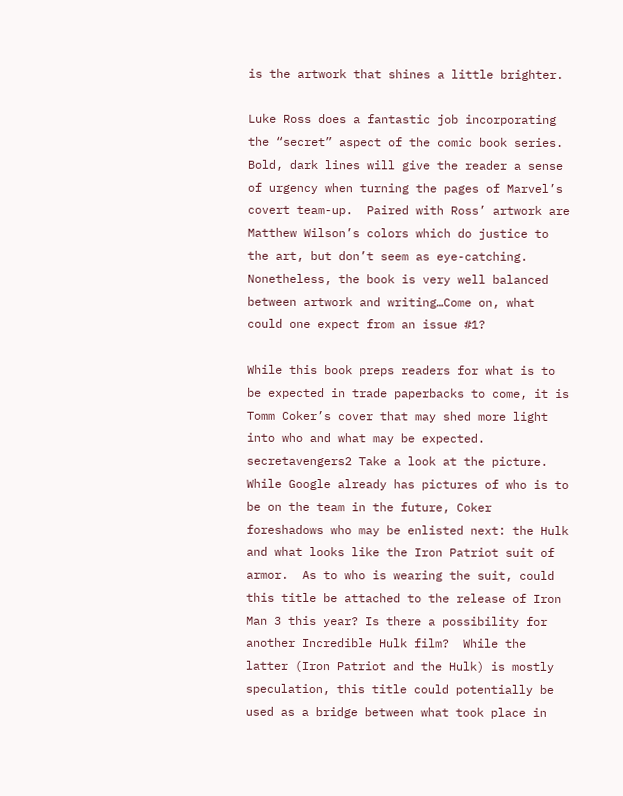is the artwork that shines a little brighter.

Luke Ross does a fantastic job incorporating the “secret” aspect of the comic book series.  Bold, dark lines will give the reader a sense of urgency when turning the pages of Marvel’s covert team-up.  Paired with Ross’ artwork are Matthew Wilson’s colors which do justice to the art, but don’t seem as eye-catching.  Nonetheless, the book is very well balanced between artwork and writing…Come on, what could one expect from an issue #1?

While this book preps readers for what is to be expected in trade paperbacks to come, it is Tomm Coker’s cover that may shed more light into who and what may be expected.  secretavengers2 Take a look at the picture.  While Google already has pictures of who is to be on the team in the future, Coker foreshadows who may be enlisted next: the Hulk and what looks like the Iron Patriot suit of armor.  As to who is wearing the suit, could this title be attached to the release of Iron Man 3 this year? Is there a possibility for another Incredible Hulk film?  While the latter (Iron Patriot and the Hulk) is mostly speculation, this title could potentially be used as a bridge between what took place in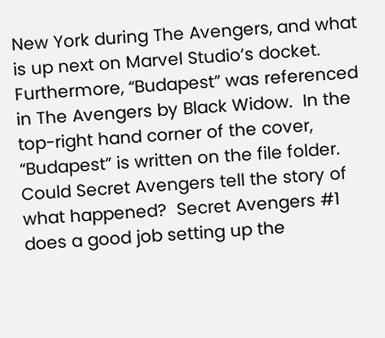New York during The Avengers, and what is up next on Marvel Studio’s docket.  Furthermore, “Budapest” was referenced in The Avengers by Black Widow.  In the top-right hand corner of the cover, “Budapest” is written on the file folder.  Could Secret Avengers tell the story of what happened?  Secret Avengers #1 does a good job setting up the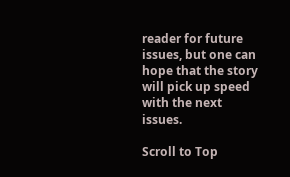reader for future issues, but one can hope that the story will pick up speed with the next issues.

Scroll to Top